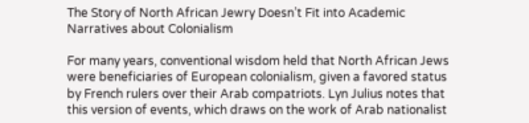The Story of North African Jewry Doesn’t Fit into Academic Narratives about Colonialism

For many years, conventional wisdom held that North African Jews were beneficiaries of European colonialism, given a favored status by French rulers over their Arab compatriots. Lyn Julius notes that this version of events, which draws on the work of Arab nationalist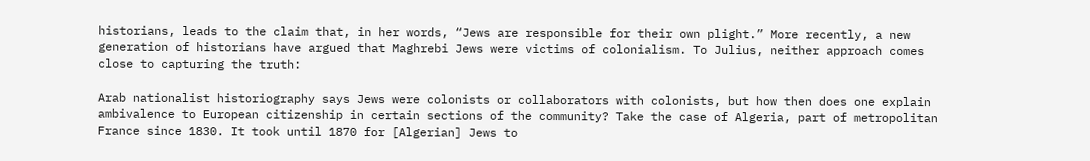historians, leads to the claim that, in her words, “Jews are responsible for their own plight.” More recently, a new generation of historians have argued that Maghrebi Jews were victims of colonialism. To Julius, neither approach comes close to capturing the truth:

Arab nationalist historiography says Jews were colonists or collaborators with colonists, but how then does one explain ambivalence to European citizenship in certain sections of the community? Take the case of Algeria, part of metropolitan France since 1830. It took until 1870 for [Algerian] Jews to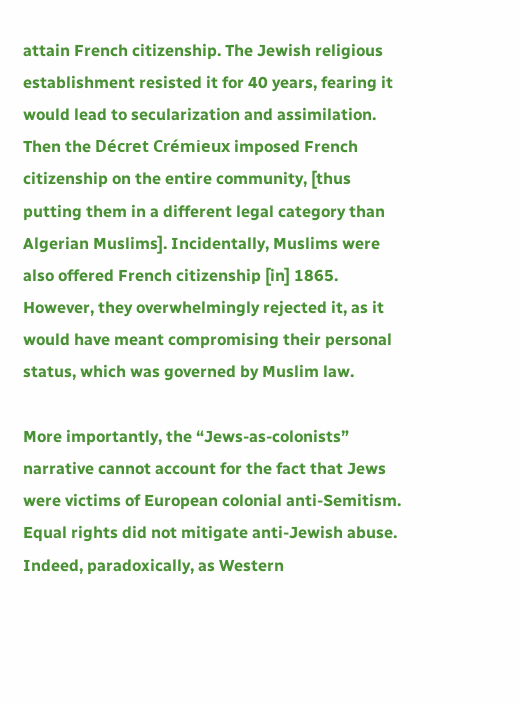attain French citizenship. The Jewish religious establishment resisted it for 40 years, fearing it would lead to secularization and assimilation. Then the Décret Crémieux imposed French citizenship on the entire community, [thus putting them in a different legal category than Algerian Muslims]. Incidentally, Muslims were also offered French citizenship [in] 1865. However, they overwhelmingly rejected it, as it would have meant compromising their personal status, which was governed by Muslim law.

More importantly, the “Jews-as-colonists” narrative cannot account for the fact that Jews were victims of European colonial anti-Semitism. Equal rights did not mitigate anti-Jewish abuse. Indeed, paradoxically, as Western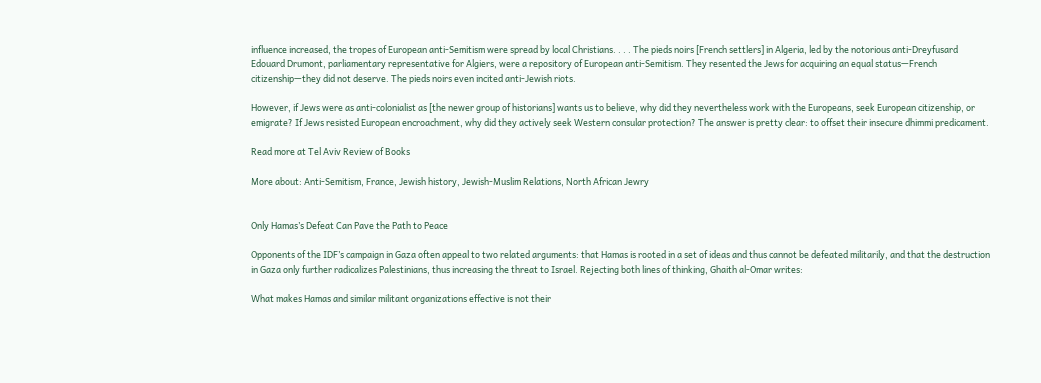influence increased, the tropes of European anti-Semitism were spread by local Christians. . . . The pieds noirs [French settlers] in Algeria, led by the notorious anti-Dreyfusard Edouard Drumont, parliamentary representative for Algiers, were a repository of European anti-Semitism. They resented the Jews for acquiring an equal status—French citizenship—they did not deserve. The pieds noirs even incited anti-Jewish riots.

However, if Jews were as anti-colonialist as [the newer group of historians] wants us to believe, why did they nevertheless work with the Europeans, seek European citizenship, or emigrate? If Jews resisted European encroachment, why did they actively seek Western consular protection? The answer is pretty clear: to offset their insecure dhimmi predicament.

Read more at Tel Aviv Review of Books

More about: Anti-Semitism, France, Jewish history, Jewish-Muslim Relations, North African Jewry


Only Hamas’s Defeat Can Pave the Path to Peace

Opponents of the IDF’s campaign in Gaza often appeal to two related arguments: that Hamas is rooted in a set of ideas and thus cannot be defeated militarily, and that the destruction in Gaza only further radicalizes Palestinians, thus increasing the threat to Israel. Rejecting both lines of thinking, Ghaith al-Omar writes:

What makes Hamas and similar militant organizations effective is not their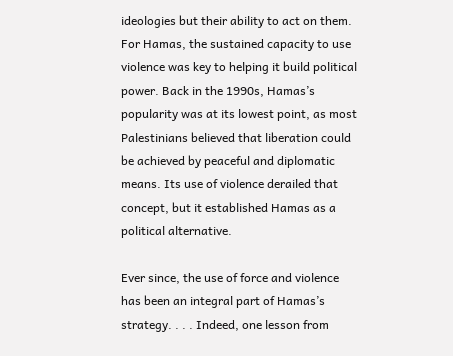ideologies but their ability to act on them. For Hamas, the sustained capacity to use violence was key to helping it build political power. Back in the 1990s, Hamas’s popularity was at its lowest point, as most Palestinians believed that liberation could be achieved by peaceful and diplomatic means. Its use of violence derailed that concept, but it established Hamas as a political alternative.

Ever since, the use of force and violence has been an integral part of Hamas’s strategy. . . . Indeed, one lesson from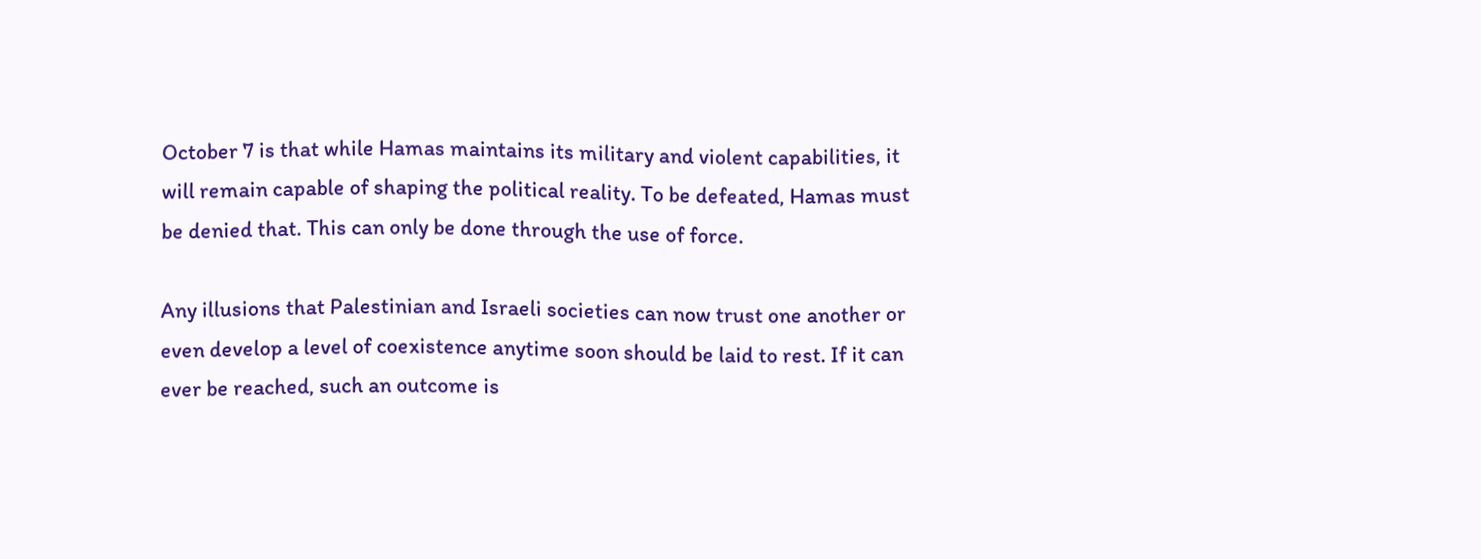October 7 is that while Hamas maintains its military and violent capabilities, it will remain capable of shaping the political reality. To be defeated, Hamas must be denied that. This can only be done through the use of force.

Any illusions that Palestinian and Israeli societies can now trust one another or even develop a level of coexistence anytime soon should be laid to rest. If it can ever be reached, such an outcome is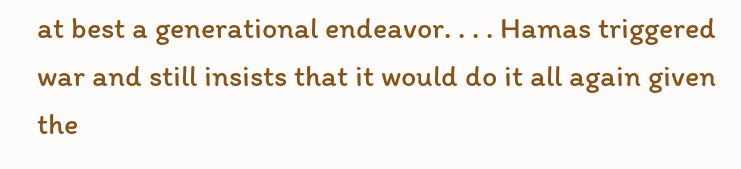at best a generational endeavor. . . . Hamas triggered war and still insists that it would do it all again given the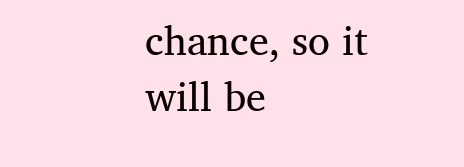chance, so it will be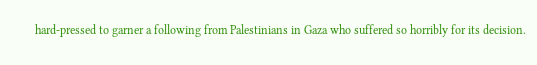hard-pressed to garner a following from Palestinians in Gaza who suffered so horribly for its decision.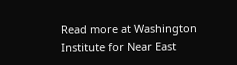Read more at Washington Institute for Near East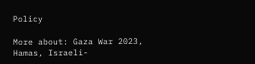Policy

More about: Gaza War 2023, Hamas, Israeli-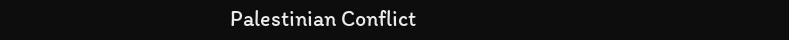Palestinian Conflict